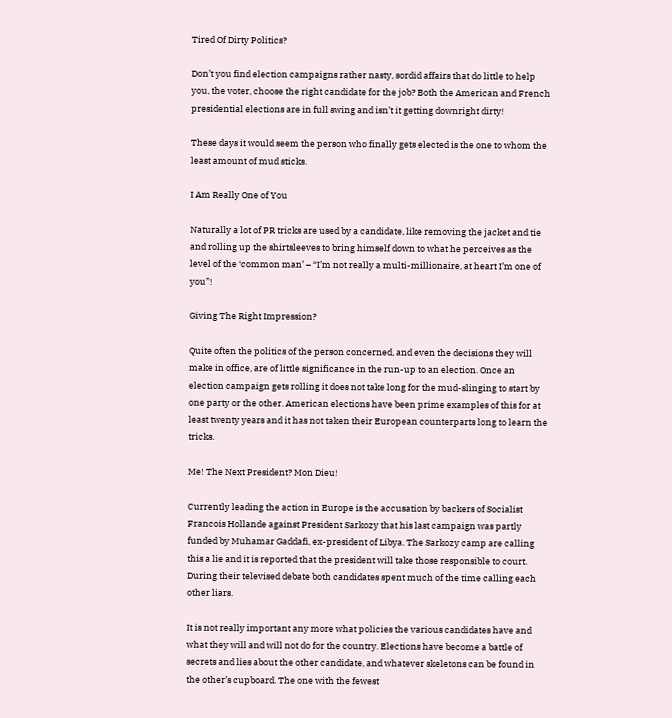Tired Of Dirty Politics?

Don’t you find election campaigns rather nasty, sordid affairs that do little to help you, the voter, choose the right candidate for the job? Both the American and French presidential elections are in full swing and isn’t it getting downright dirty!

These days it would seem the person who finally gets elected is the one to whom the least amount of mud sticks.

I Am Really One of You

Naturally a lot of PR tricks are used by a candidate, like removing the jacket and tie and rolling up the shirtsleeves to bring himself down to what he perceives as the level of the ‘common man’ – “I’m not really a multi-millionaire, at heart I’m one of you”!

Giving The Right Impression?

Quite often the politics of the person concerned, and even the decisions they will make in office, are of little significance in the run-up to an election. Once an election campaign gets rolling it does not take long for the mud-slinging to start by one party or the other. American elections have been prime examples of this for at least twenty years and it has not taken their European counterparts long to learn the tricks.

Me! The Next President? Mon Dieu!

Currently leading the action in Europe is the accusation by backers of Socialist Francois Hollande against President Sarkozy that his last campaign was partly funded by Muhamar Gaddafi, ex-president of Libya. The Sarkozy camp are calling this a lie and it is reported that the president will take those responsible to court. During their televised debate both candidates spent much of the time calling each other liars.

It is not really important any more what policies the various candidates have and what they will and will not do for the country. Elections have become a battle of secrets and lies about the other candidate, and whatever skeletons can be found in the other’s cupboard. The one with the fewest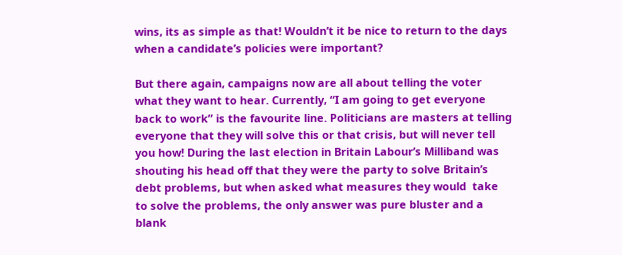wins, its as simple as that! Wouldn’t it be nice to return to the days when a candidate’s policies were important?

But there again, campaigns now are all about telling the voter what they want to hear. Currently, “I am going to get everyone back to work” is the favourite line. Politicians are masters at telling everyone that they will solve this or that crisis, but will never tell you how! During the last election in Britain Labour’s Milliband was shouting his head off that they were the party to solve Britain’s debt problems, but when asked what measures they would  take to solve the problems, the only answer was pure bluster and a blank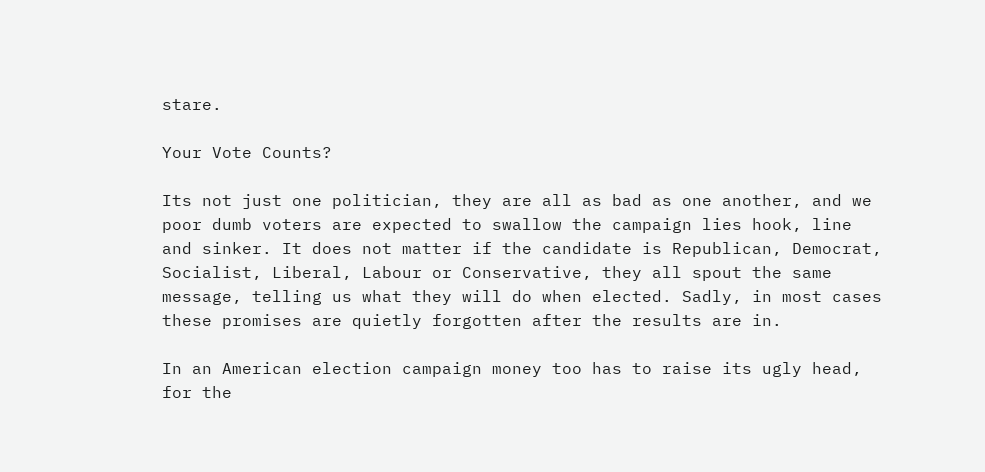stare.

Your Vote Counts?

Its not just one politician, they are all as bad as one another, and we poor dumb voters are expected to swallow the campaign lies hook, line and sinker. It does not matter if the candidate is Republican, Democrat, Socialist, Liberal, Labour or Conservative, they all spout the same message, telling us what they will do when elected. Sadly, in most cases these promises are quietly forgotten after the results are in.

In an American election campaign money too has to raise its ugly head, for the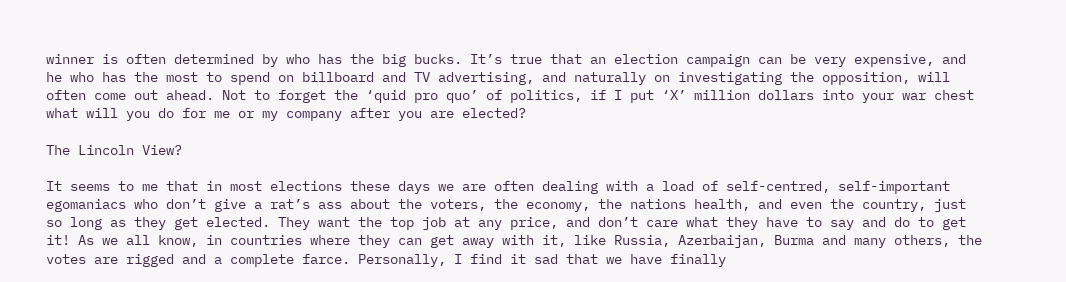winner is often determined by who has the big bucks. It’s true that an election campaign can be very expensive, and he who has the most to spend on billboard and TV advertising, and naturally on investigating the opposition, will often come out ahead. Not to forget the ‘quid pro quo’ of politics, if I put ‘X’ million dollars into your war chest what will you do for me or my company after you are elected?

The Lincoln View?

It seems to me that in most elections these days we are often dealing with a load of self-centred, self-important egomaniacs who don’t give a rat’s ass about the voters, the economy, the nations health, and even the country, just so long as they get elected. They want the top job at any price, and don’t care what they have to say and do to get it! As we all know, in countries where they can get away with it, like Russia, Azerbaijan, Burma and many others, the votes are rigged and a complete farce. Personally, I find it sad that we have finally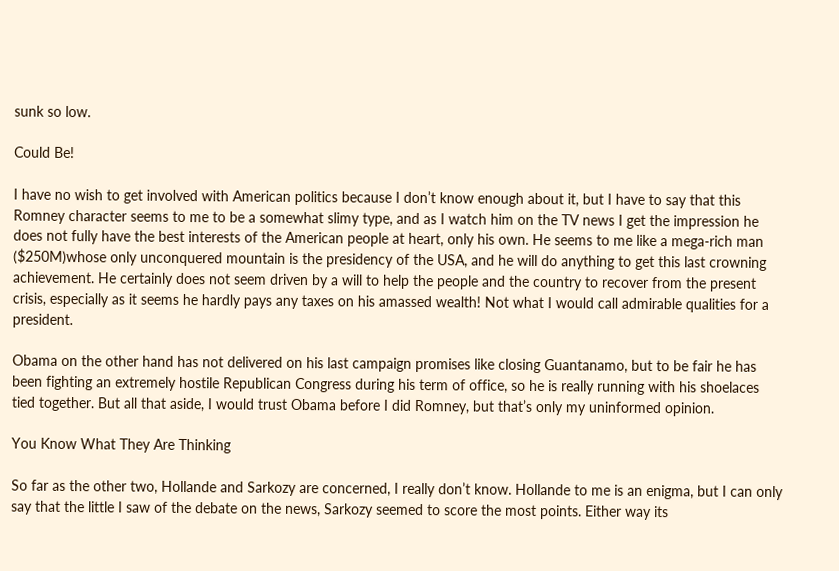sunk so low.

Could Be!

I have no wish to get involved with American politics because I don’t know enough about it, but I have to say that this Romney character seems to me to be a somewhat slimy type, and as I watch him on the TV news I get the impression he does not fully have the best interests of the American people at heart, only his own. He seems to me like a mega-rich man ($250M)whose only unconquered mountain is the presidency of the USA, and he will do anything to get this last crowning achievement. He certainly does not seem driven by a will to help the people and the country to recover from the present crisis, especially as it seems he hardly pays any taxes on his amassed wealth! Not what I would call admirable qualities for a president.

Obama on the other hand has not delivered on his last campaign promises like closing Guantanamo, but to be fair he has been fighting an extremely hostile Republican Congress during his term of office, so he is really running with his shoelaces tied together. But all that aside, I would trust Obama before I did Romney, but that’s only my uninformed opinion.

You Know What They Are Thinking

So far as the other two, Hollande and Sarkozy are concerned, I really don’t know. Hollande to me is an enigma, but I can only say that the little I saw of the debate on the news, Sarkozy seemed to score the most points. Either way its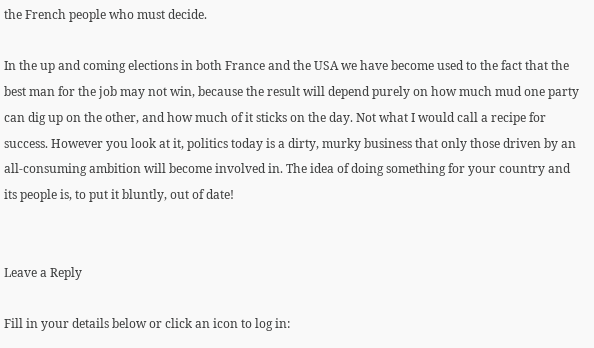the French people who must decide.

In the up and coming elections in both France and the USA we have become used to the fact that the best man for the job may not win, because the result will depend purely on how much mud one party can dig up on the other, and how much of it sticks on the day. Not what I would call a recipe for success. However you look at it, politics today is a dirty, murky business that only those driven by an all-consuming ambition will become involved in. The idea of doing something for your country and its people is, to put it bluntly, out of date!


Leave a Reply

Fill in your details below or click an icon to log in: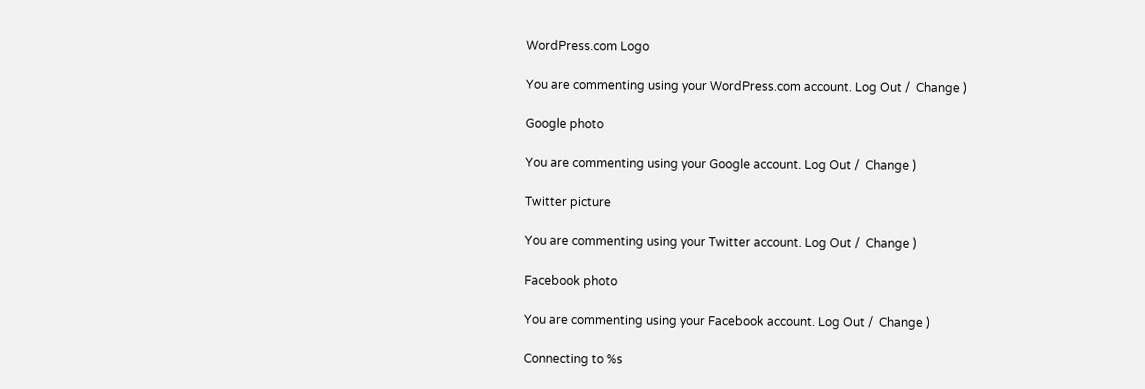WordPress.com Logo

You are commenting using your WordPress.com account. Log Out /  Change )

Google photo

You are commenting using your Google account. Log Out /  Change )

Twitter picture

You are commenting using your Twitter account. Log Out /  Change )

Facebook photo

You are commenting using your Facebook account. Log Out /  Change )

Connecting to %s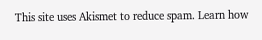This site uses Akismet to reduce spam. Learn how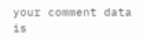your comment data is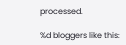processed.

%d bloggers like this: